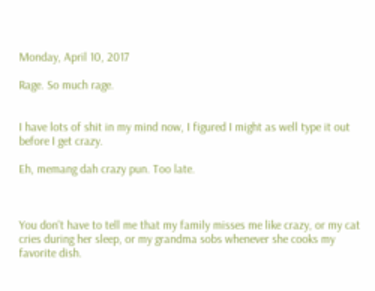Monday, April 10, 2017

Rage. So much rage.


I have lots of shit in my mind now, I figured I might as well type it out before I get crazy.

Eh, memang dah crazy pun. Too late.



You don't have to tell me that my family misses me like crazy, or my cat cries during her sleep, or my grandma sobs whenever she cooks my favorite dish.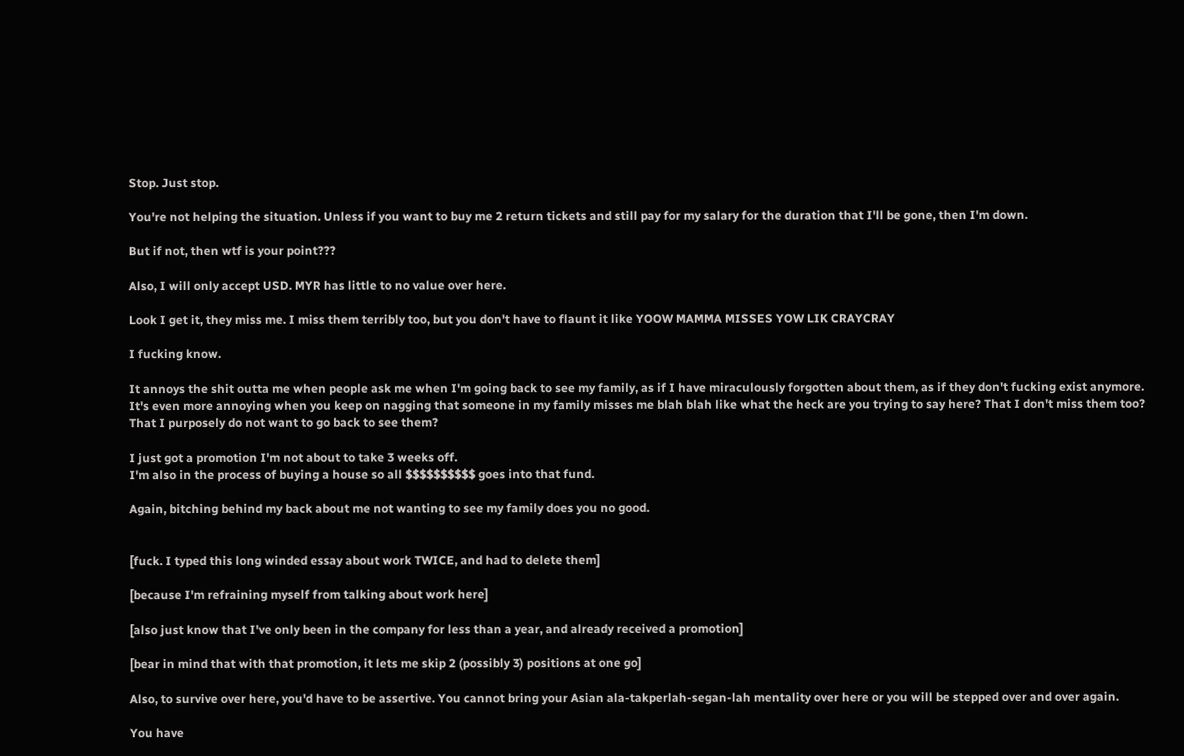Stop. Just stop.

You're not helping the situation. Unless if you want to buy me 2 return tickets and still pay for my salary for the duration that I'll be gone, then I'm down.

But if not, then wtf is your point???

Also, I will only accept USD. MYR has little to no value over here.

Look I get it, they miss me. I miss them terribly too, but you don't have to flaunt it like YOOW MAMMA MISSES YOW LIK CRAYCRAY

I fucking know.

It annoys the shit outta me when people ask me when I'm going back to see my family, as if I have miraculously forgotten about them, as if they don't fucking exist anymore.
It's even more annoying when you keep on nagging that someone in my family misses me blah blah like what the heck are you trying to say here? That I don't miss them too? That I purposely do not want to go back to see them?

I just got a promotion I'm not about to take 3 weeks off.
I'm also in the process of buying a house so all $$$$$$$$$$ goes into that fund.

Again, bitching behind my back about me not wanting to see my family does you no good.


[fuck. I typed this long winded essay about work TWICE, and had to delete them]

[because I'm refraining myself from talking about work here]

[also just know that I've only been in the company for less than a year, and already received a promotion]

[bear in mind that with that promotion, it lets me skip 2 (possibly 3) positions at one go]

Also, to survive over here, you'd have to be assertive. You cannot bring your Asian ala-takperlah-segan-lah mentality over here or you will be stepped over and over again.

You have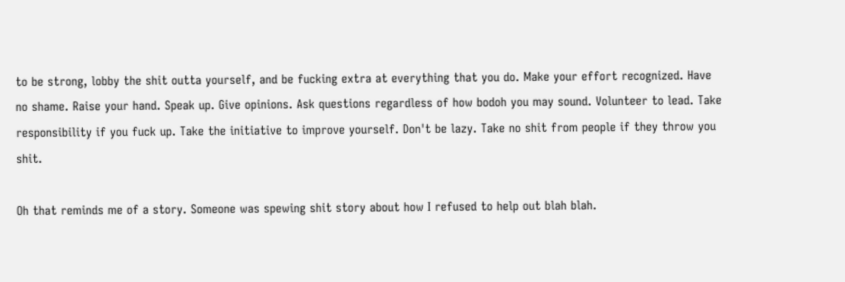to be strong, lobby the shit outta yourself, and be fucking extra at everything that you do. Make your effort recognized. Have no shame. Raise your hand. Speak up. Give opinions. Ask questions regardless of how bodoh you may sound. Volunteer to lead. Take responsibility if you fuck up. Take the initiative to improve yourself. Don't be lazy. Take no shit from people if they throw you shit.

Oh that reminds me of a story. Someone was spewing shit story about how I refused to help out blah blah.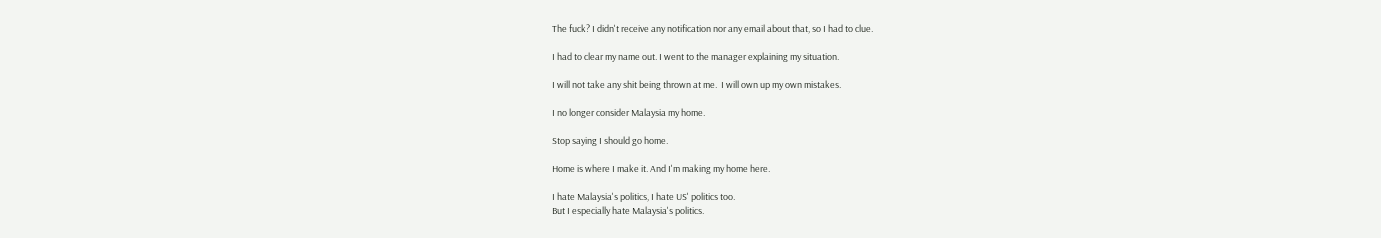The fuck? I didn't receive any notification nor any email about that, so I had to clue.

I had to clear my name out. I went to the manager explaining my situation.

I will not take any shit being thrown at me.  I will own up my own mistakes.

I no longer consider Malaysia my home.

Stop saying I should go home.

Home is where I make it. And I'm making my home here.

I hate Malaysia's politics, I hate US' politics too.
But I especially hate Malaysia's politics.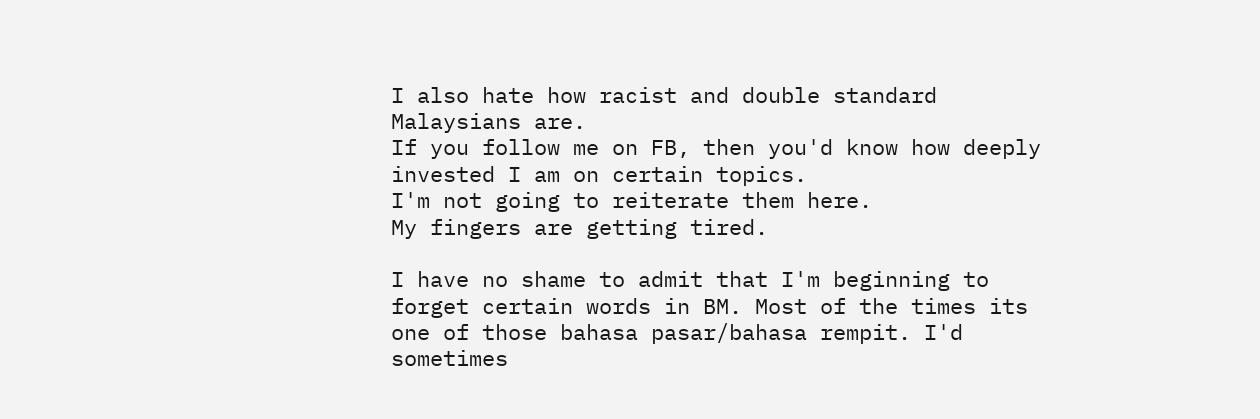I also hate how racist and double standard Malaysians are.
If you follow me on FB, then you'd know how deeply invested I am on certain topics.
I'm not going to reiterate them here.
My fingers are getting tired.

I have no shame to admit that I'm beginning to forget certain words in BM. Most of the times its one of those bahasa pasar/bahasa rempit. I'd sometimes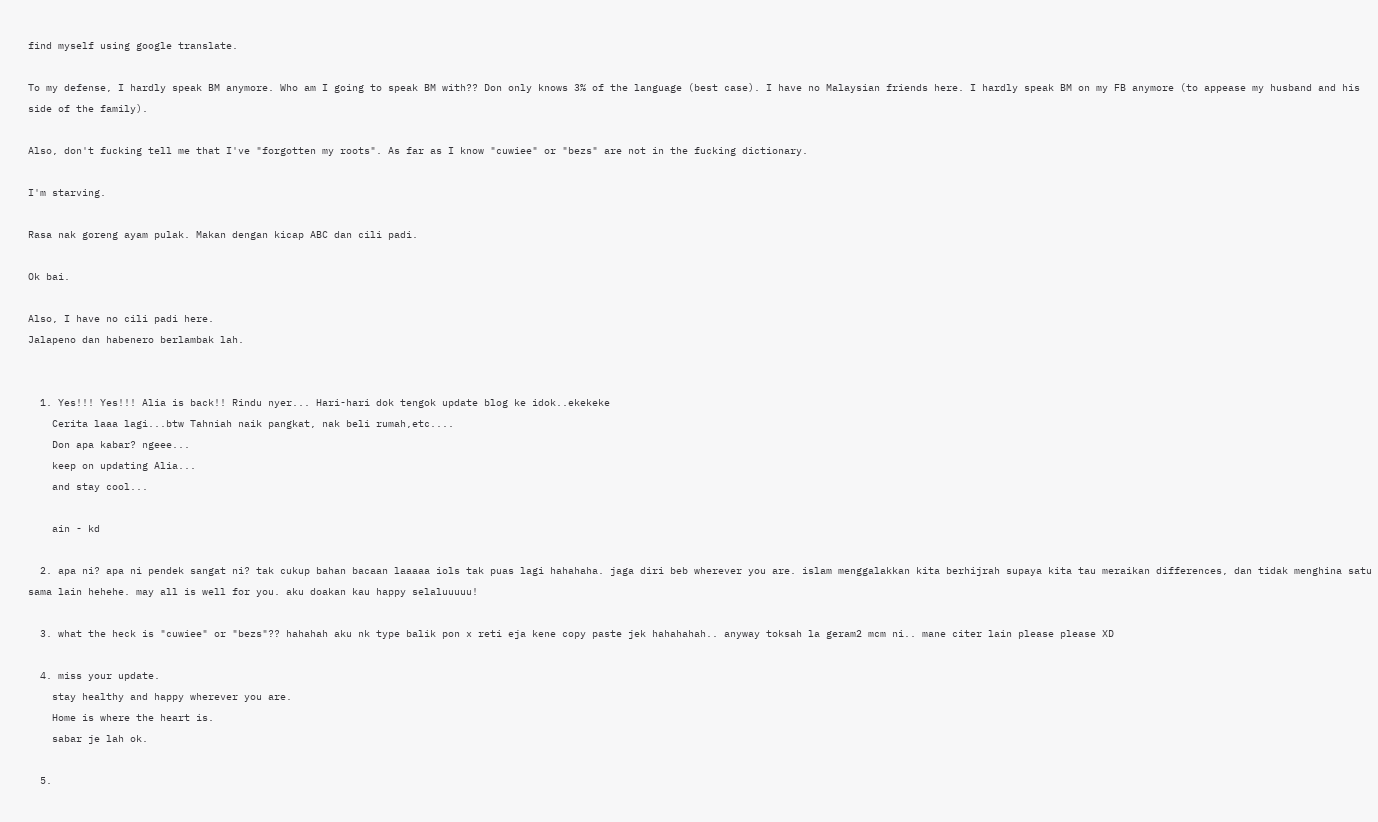find myself using google translate.

To my defense, I hardly speak BM anymore. Who am I going to speak BM with?? Don only knows 3% of the language (best case). I have no Malaysian friends here. I hardly speak BM on my FB anymore (to appease my husband and his side of the family).

Also, don't fucking tell me that I've "forgotten my roots". As far as I know "cuwiee" or "bezs" are not in the fucking dictionary.

I'm starving.

Rasa nak goreng ayam pulak. Makan dengan kicap ABC dan cili padi.

Ok bai.

Also, I have no cili padi here.
Jalapeno dan habenero berlambak lah.


  1. Yes!!! Yes!!! Alia is back!! Rindu nyer... Hari-hari dok tengok update blog ke idok..ekekeke
    Cerita laaa lagi...btw Tahniah naik pangkat, nak beli rumah,etc....
    Don apa kabar? ngeee...
    keep on updating Alia...
    and stay cool...

    ain - kd

  2. apa ni? apa ni pendek sangat ni? tak cukup bahan bacaan laaaaa iols tak puas lagi hahahaha. jaga diri beb wherever you are. islam menggalakkan kita berhijrah supaya kita tau meraikan differences, dan tidak menghina satu sama lain hehehe. may all is well for you. aku doakan kau happy selaluuuuu!

  3. what the heck is "cuwiee" or "bezs"?? hahahah aku nk type balik pon x reti eja kene copy paste jek hahahahah.. anyway toksah la geram2 mcm ni.. mane citer lain please please XD

  4. miss your update.
    stay healthy and happy wherever you are.
    Home is where the heart is.
    sabar je lah ok.

  5.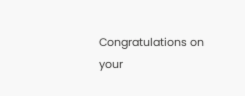Congratulations on your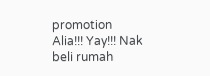promotion Alia!!! Yay!!! Nak beli rumah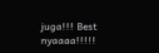juga!!! Best nyaaaa!!!!!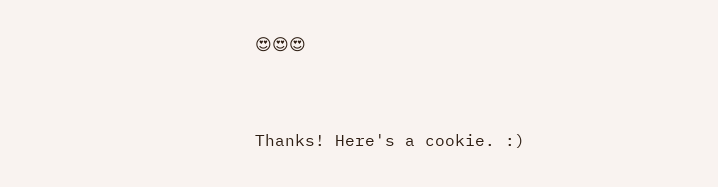😍😍😍


Thanks! Here's a cookie. :)